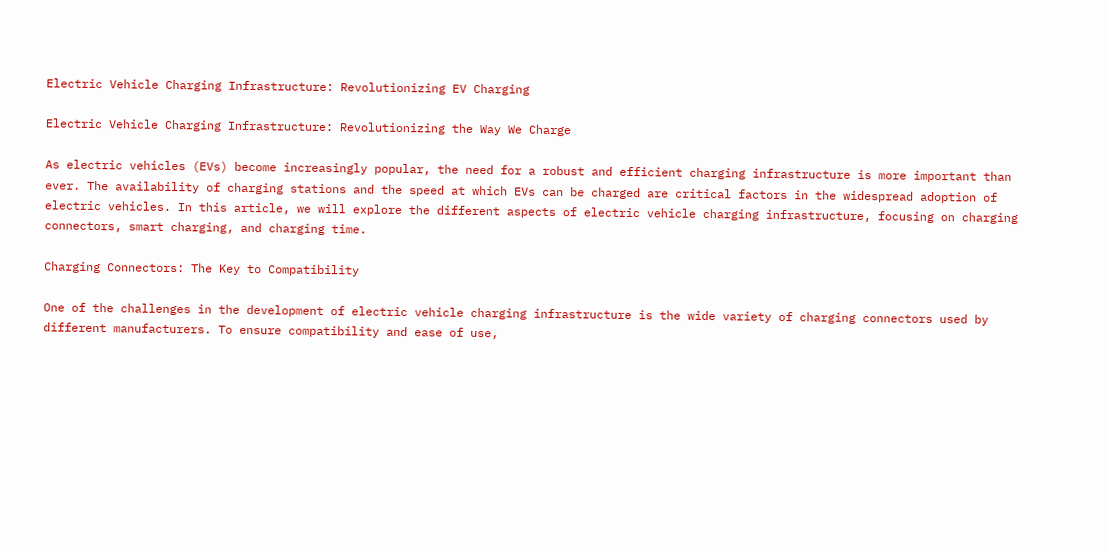Electric Vehicle Charging Infrastructure: Revolutionizing EV Charging

Electric Vehicle Charging Infrastructure: Revolutionizing the Way We Charge

As electric vehicles (EVs) become increasingly popular, the need for a robust and efficient charging infrastructure is more important than ever. The availability of charging stations and the speed at which EVs can be charged are critical factors in the widespread adoption of electric vehicles. In this article, we will explore the different aspects of electric vehicle charging infrastructure, focusing on charging connectors, smart charging, and charging time.

Charging Connectors: The Key to Compatibility

One of the challenges in the development of electric vehicle charging infrastructure is the wide variety of charging connectors used by different manufacturers. To ensure compatibility and ease of use,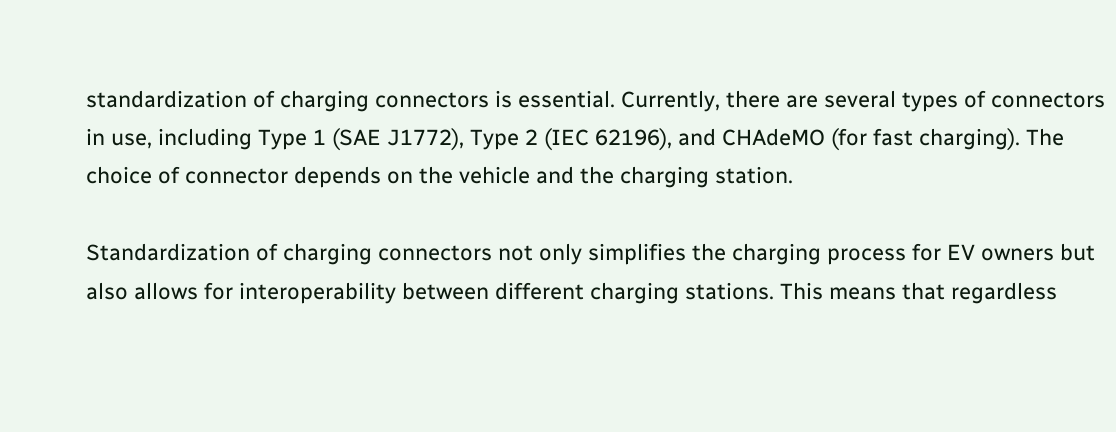standardization of charging connectors is essential. Currently, there are several types of connectors in use, including Type 1 (SAE J1772), Type 2 (IEC 62196), and CHAdeMO (for fast charging). The choice of connector depends on the vehicle and the charging station.

Standardization of charging connectors not only simplifies the charging process for EV owners but also allows for interoperability between different charging stations. This means that regardless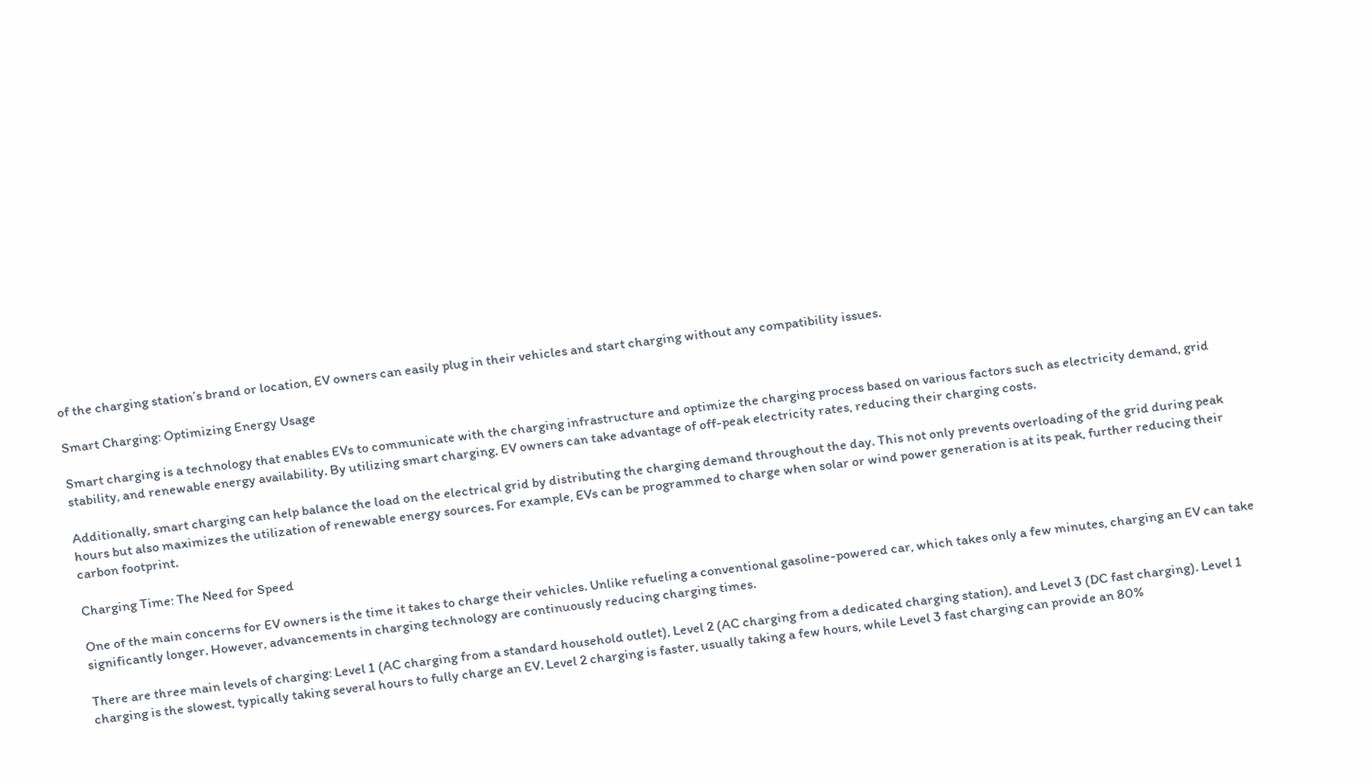of the charging station’s brand or location, EV owners can easily plug in their vehicles and start charging without any compatibility issues.

Smart Charging: Optimizing Energy Usage

Smart charging is a technology that enables EVs to communicate with the charging infrastructure and optimize the charging process based on various factors such as electricity demand, grid stability, and renewable energy availability. By utilizing smart charging, EV owners can take advantage of off-peak electricity rates, reducing their charging costs.

Additionally, smart charging can help balance the load on the electrical grid by distributing the charging demand throughout the day. This not only prevents overloading of the grid during peak hours but also maximizes the utilization of renewable energy sources. For example, EVs can be programmed to charge when solar or wind power generation is at its peak, further reducing their carbon footprint.

Charging Time: The Need for Speed

One of the main concerns for EV owners is the time it takes to charge their vehicles. Unlike refueling a conventional gasoline-powered car, which takes only a few minutes, charging an EV can take significantly longer. However, advancements in charging technology are continuously reducing charging times.

There are three main levels of charging: Level 1 (AC charging from a standard household outlet), Level 2 (AC charging from a dedicated charging station), and Level 3 (DC fast charging). Level 1 charging is the slowest, typically taking several hours to fully charge an EV. Level 2 charging is faster, usually taking a few hours, while Level 3 fast charging can provide an 80%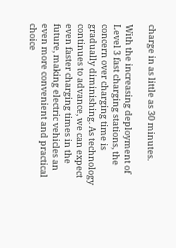charge in as little as 30 minutes.

With the increasing deployment of Level 3 fast charging stations, the concern over charging time is gradually diminishing. As technology continues to advance, we can expect even faster charging times in the future, making electric vehicles an even more convenient and practical choice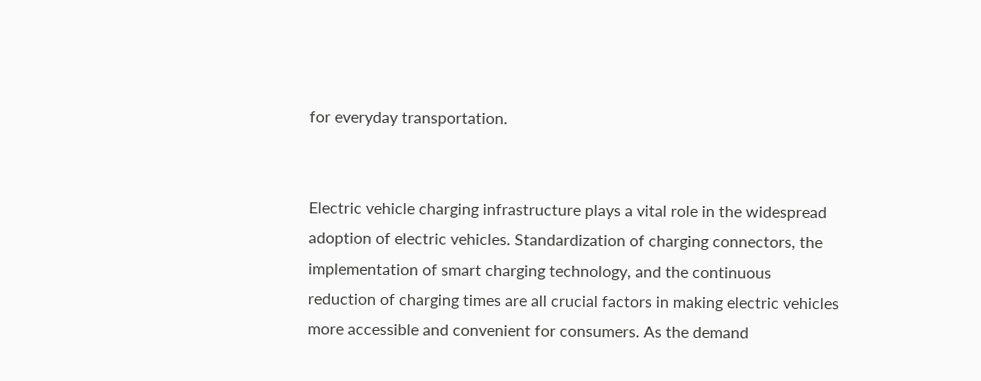for everyday transportation.


Electric vehicle charging infrastructure plays a vital role in the widespread adoption of electric vehicles. Standardization of charging connectors, the implementation of smart charging technology, and the continuous reduction of charging times are all crucial factors in making electric vehicles more accessible and convenient for consumers. As the demand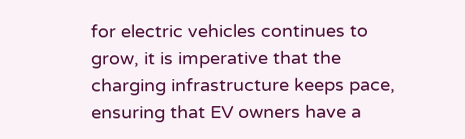for electric vehicles continues to grow, it is imperative that the charging infrastructure keeps pace, ensuring that EV owners have a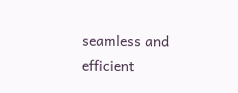seamless and efficient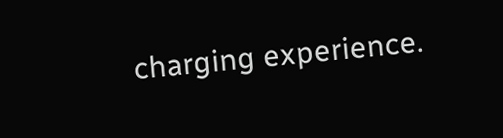charging experience.